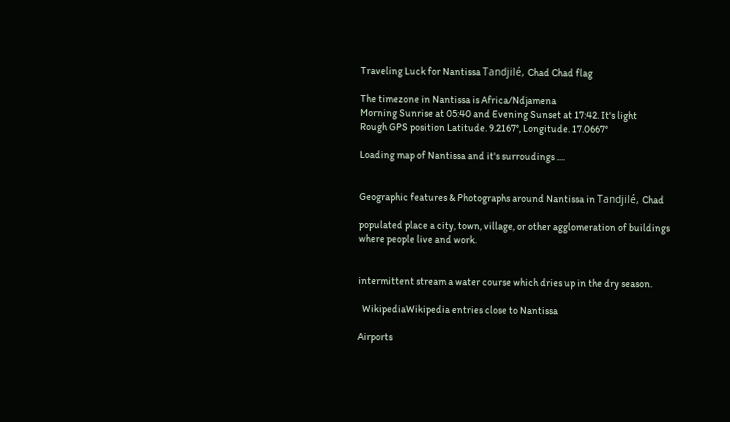Traveling Luck for Nantissa Tandjilé, Chad Chad flag

The timezone in Nantissa is Africa/Ndjamena
Morning Sunrise at 05:40 and Evening Sunset at 17:42. It's light
Rough GPS position Latitude. 9.2167°, Longitude. 17.0667°

Loading map of Nantissa and it's surroudings ....


Geographic features & Photographs around Nantissa in Tandjilé, Chad

populated place a city, town, village, or other agglomeration of buildings where people live and work.


intermittent stream a water course which dries up in the dry season.

  WikipediaWikipedia entries close to Nantissa

Airports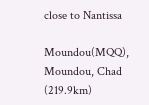close to Nantissa

Moundou(MQQ), Moundou, Chad (219.9km)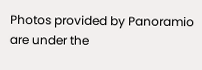Photos provided by Panoramio are under the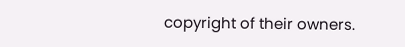copyright of their owners.